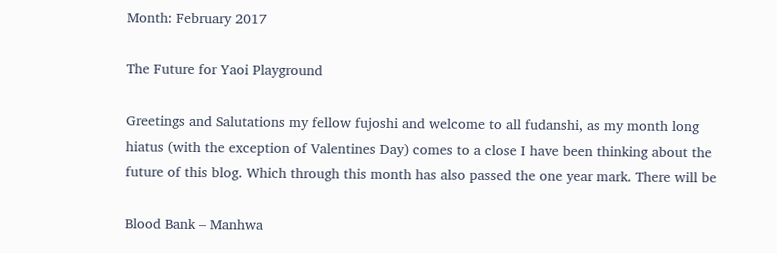Month: February 2017

The Future for Yaoi Playground

Greetings and Salutations my fellow fujoshi and welcome to all fudanshi, as my month long hiatus (with the exception of Valentines Day) comes to a close I have been thinking about the future of this blog. Which through this month has also passed the one year mark. There will be

Blood Bank – Manhwa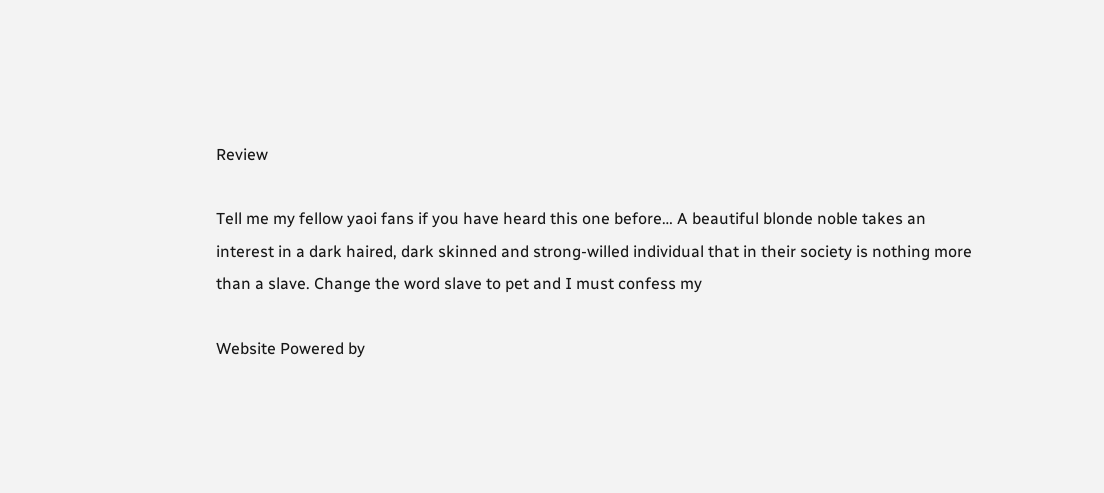Review

Tell me my fellow yaoi fans if you have heard this one before… A beautiful blonde noble takes an interest in a dark haired, dark skinned and strong-willed individual that in their society is nothing more than a slave. Change the word slave to pet and I must confess my

Website Powered by